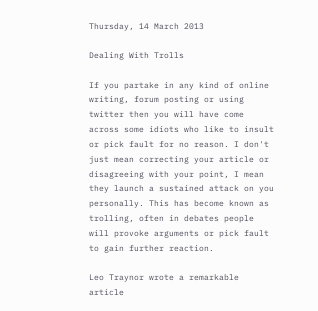Thursday, 14 March 2013

Dealing With Trolls

If you partake in any kind of online writing, forum posting or using twitter then you will have come across some idiots who like to insult or pick fault for no reason. I don't just mean correcting your article or disagreeing with your point, I mean they launch a sustained attack on you personally. This has become known as trolling, often in debates people will provoke arguments or pick fault to gain further reaction.

Leo Traynor wrote a remarkable article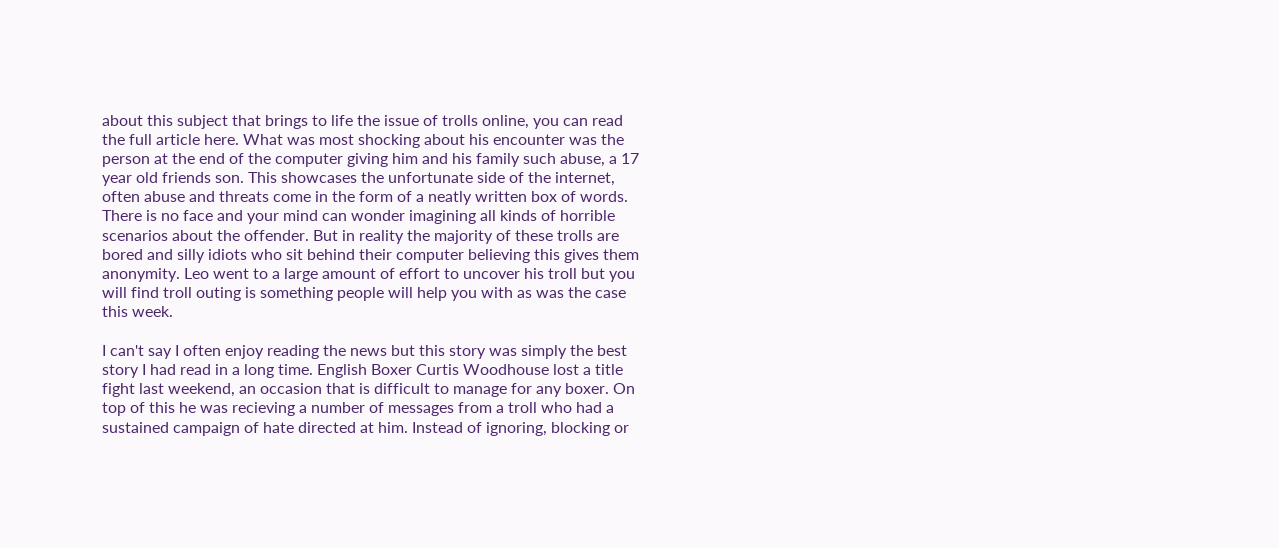about this subject that brings to life the issue of trolls online, you can read the full article here. What was most shocking about his encounter was the person at the end of the computer giving him and his family such abuse, a 17 year old friends son. This showcases the unfortunate side of the internet, often abuse and threats come in the form of a neatly written box of words. There is no face and your mind can wonder imagining all kinds of horrible scenarios about the offender. But in reality the majority of these trolls are bored and silly idiots who sit behind their computer believing this gives them anonymity. Leo went to a large amount of effort to uncover his troll but you will find troll outing is something people will help you with as was the case this week.

I can't say I often enjoy reading the news but this story was simply the best story I had read in a long time. English Boxer Curtis Woodhouse lost a title fight last weekend, an occasion that is difficult to manage for any boxer. On top of this he was recieving a number of messages from a troll who had a sustained campaign of hate directed at him. Instead of ignoring, blocking or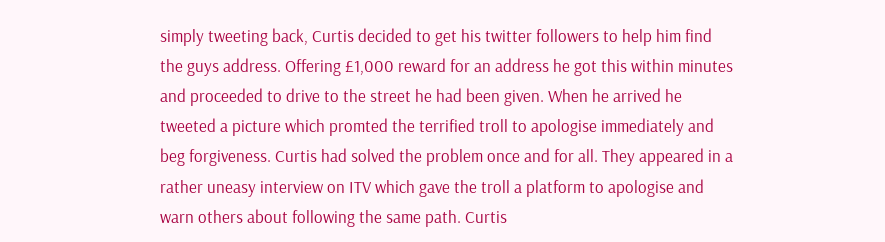simply tweeting back, Curtis decided to get his twitter followers to help him find the guys address. Offering £1,000 reward for an address he got this within minutes and proceeded to drive to the street he had been given. When he arrived he tweeted a picture which promted the terrified troll to apologise immediately and beg forgiveness. Curtis had solved the problem once and for all. They appeared in a rather uneasy interview on ITV which gave the troll a platform to apologise and warn others about following the same path. Curtis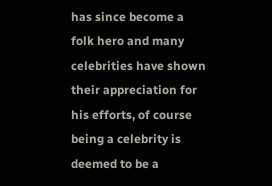has since become a folk hero and many celebrities have shown their appreciation for his efforts, of course being a celebrity is deemed to be a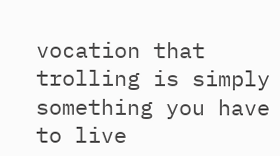vocation that trolling is simply something you have to live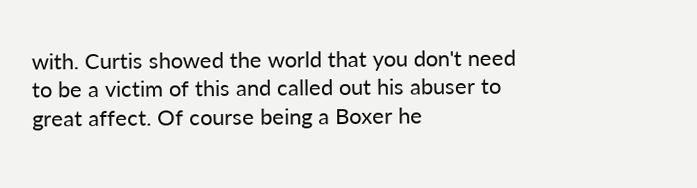with. Curtis showed the world that you don't need to be a victim of this and called out his abuser to great affect. Of course being a Boxer he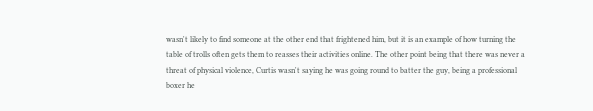wasn't likely to find someone at the other end that frightened him, but it is an example of how turning the table of trolls often gets them to reasses their activities online. The other point being that there was never a threat of physical violence, Curtis wasn't saying he was going round to batter the guy, being a professional boxer he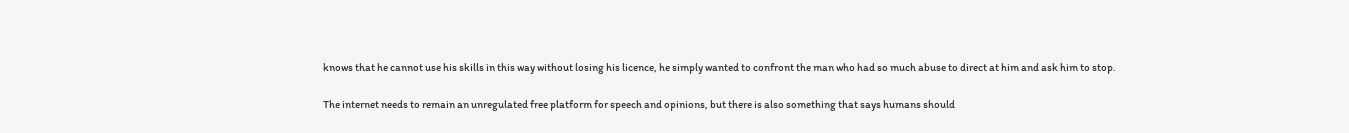knows that he cannot use his skills in this way without losing his licence, he simply wanted to confront the man who had so much abuse to direct at him and ask him to stop.

The internet needs to remain an unregulated free platform for speech and opinions, but there is also something that says humans should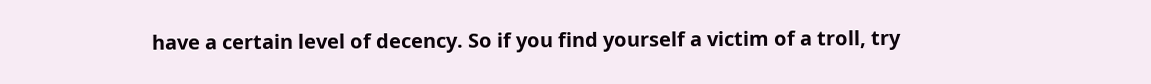have a certain level of decency. So if you find yourself a victim of a troll, try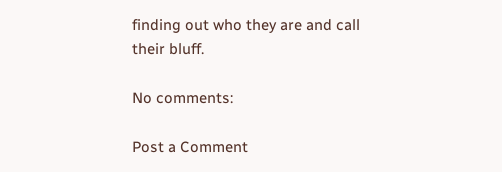finding out who they are and call their bluff.

No comments:

Post a Comment